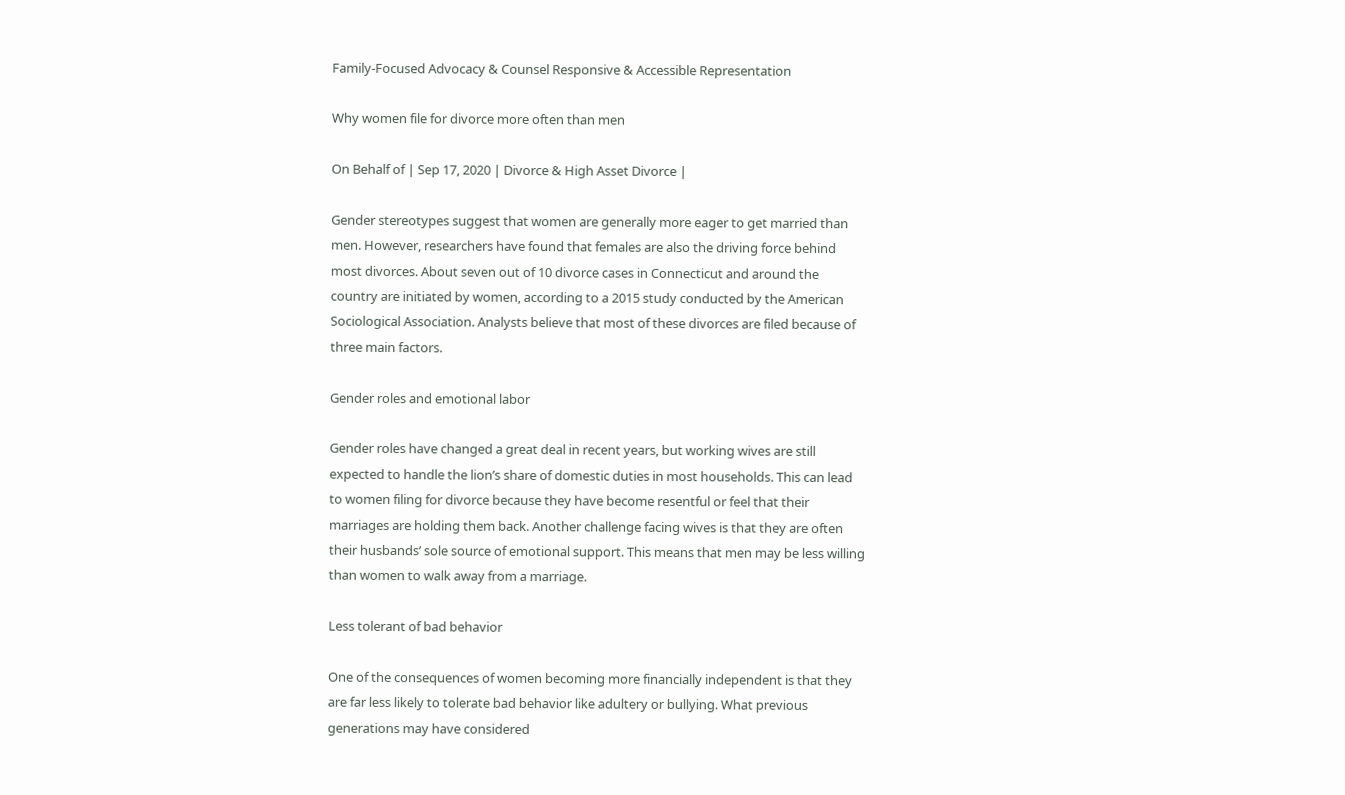Family-Focused Advocacy & Counsel Responsive & Accessible Representation

Why women file for divorce more often than men

On Behalf of | Sep 17, 2020 | Divorce & High Asset Divorce |

Gender stereotypes suggest that women are generally more eager to get married than men. However, researchers have found that females are also the driving force behind most divorces. About seven out of 10 divorce cases in Connecticut and around the country are initiated by women, according to a 2015 study conducted by the American Sociological Association. Analysts believe that most of these divorces are filed because of three main factors.

Gender roles and emotional labor

Gender roles have changed a great deal in recent years, but working wives are still expected to handle the lion’s share of domestic duties in most households. This can lead to women filing for divorce because they have become resentful or feel that their marriages are holding them back. Another challenge facing wives is that they are often their husbands’ sole source of emotional support. This means that men may be less willing than women to walk away from a marriage.

Less tolerant of bad behavior

One of the consequences of women becoming more financially independent is that they are far less likely to tolerate bad behavior like adultery or bullying. What previous generations may have considered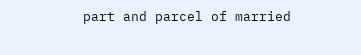part and parcel of married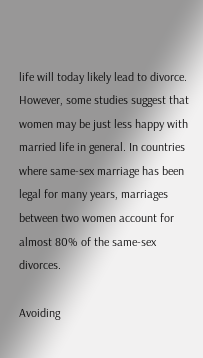life will today likely lead to divorce. However, some studies suggest that women may be just less happy with married life in general. In countries where same-sex marriage has been legal for many years, marriages between two women account for almost 80% of the same-sex divorces.

Avoiding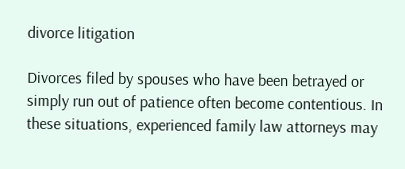divorce litigation

Divorces filed by spouses who have been betrayed or simply run out of patience often become contentious. In these situations, experienced family law attorneys may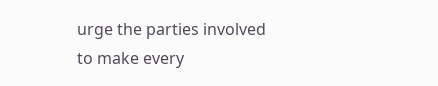urge the parties involved to make every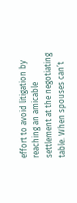effort to avoid litigation by reaching an amicable settlement at the negotiating table. When spouses can’t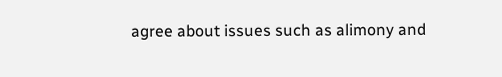agree about issues such as alimony and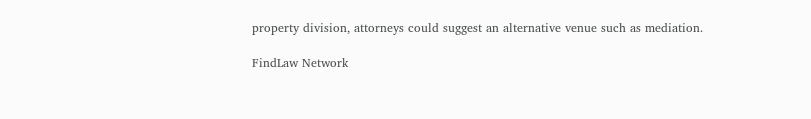property division, attorneys could suggest an alternative venue such as mediation.

FindLaw Network